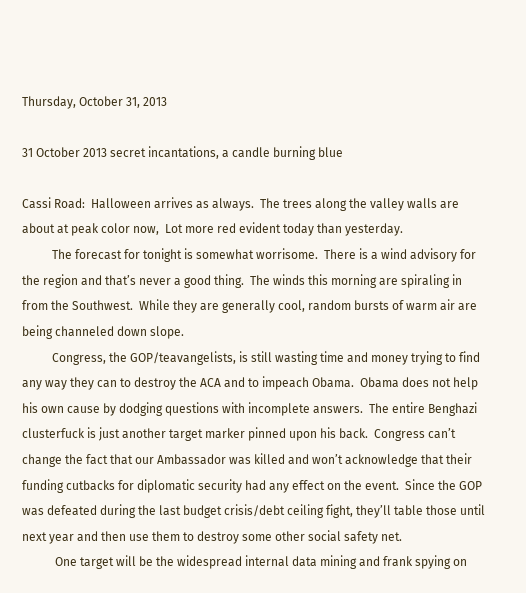Thursday, October 31, 2013

31 October 2013 secret incantations, a candle burning blue

Cassi Road:  Halloween arrives as always.  The trees along the valley walls are about at peak color now,  Lot more red evident today than yesterday.
          The forecast for tonight is somewhat worrisome.  There is a wind advisory for the region and that’s never a good thing.  The winds this morning are spiraling in from the Southwest.  While they are generally cool, random bursts of warm air are being channeled down slope.
          Congress, the GOP/teavangelists, is still wasting time and money trying to find any way they can to destroy the ACA and to impeach Obama.  Obama does not help his own cause by dodging questions with incomplete answers.  The entire Benghazi clusterfuck is just another target marker pinned upon his back.  Congress can’t change the fact that our Ambassador was killed and won’t acknowledge that their funding cutbacks for diplomatic security had any effect on the event.  Since the GOP was defeated during the last budget crisis/debt ceiling fight, they’ll table those until next year and then use them to destroy some other social safety net.
           One target will be the widespread internal data mining and frank spying on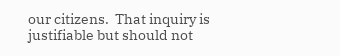our citizens.  That inquiry is justifiable but should not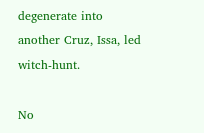degenerate into another Cruz, Issa, led witch-hunt.

No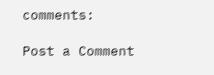comments:

Post a Comment